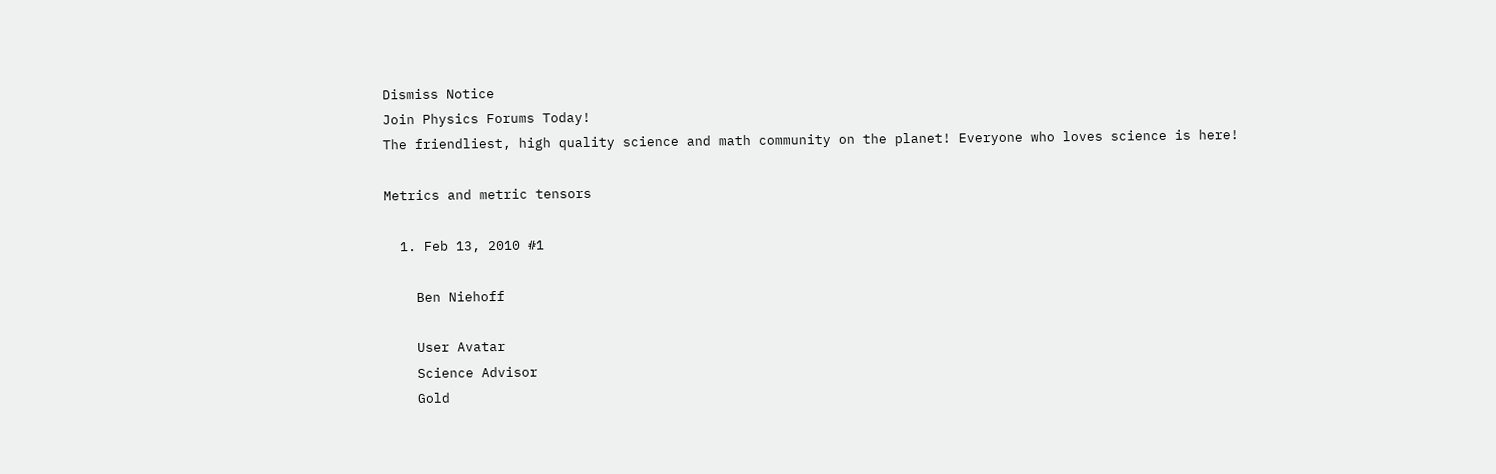Dismiss Notice
Join Physics Forums Today!
The friendliest, high quality science and math community on the planet! Everyone who loves science is here!

Metrics and metric tensors

  1. Feb 13, 2010 #1

    Ben Niehoff

    User Avatar
    Science Advisor
    Gold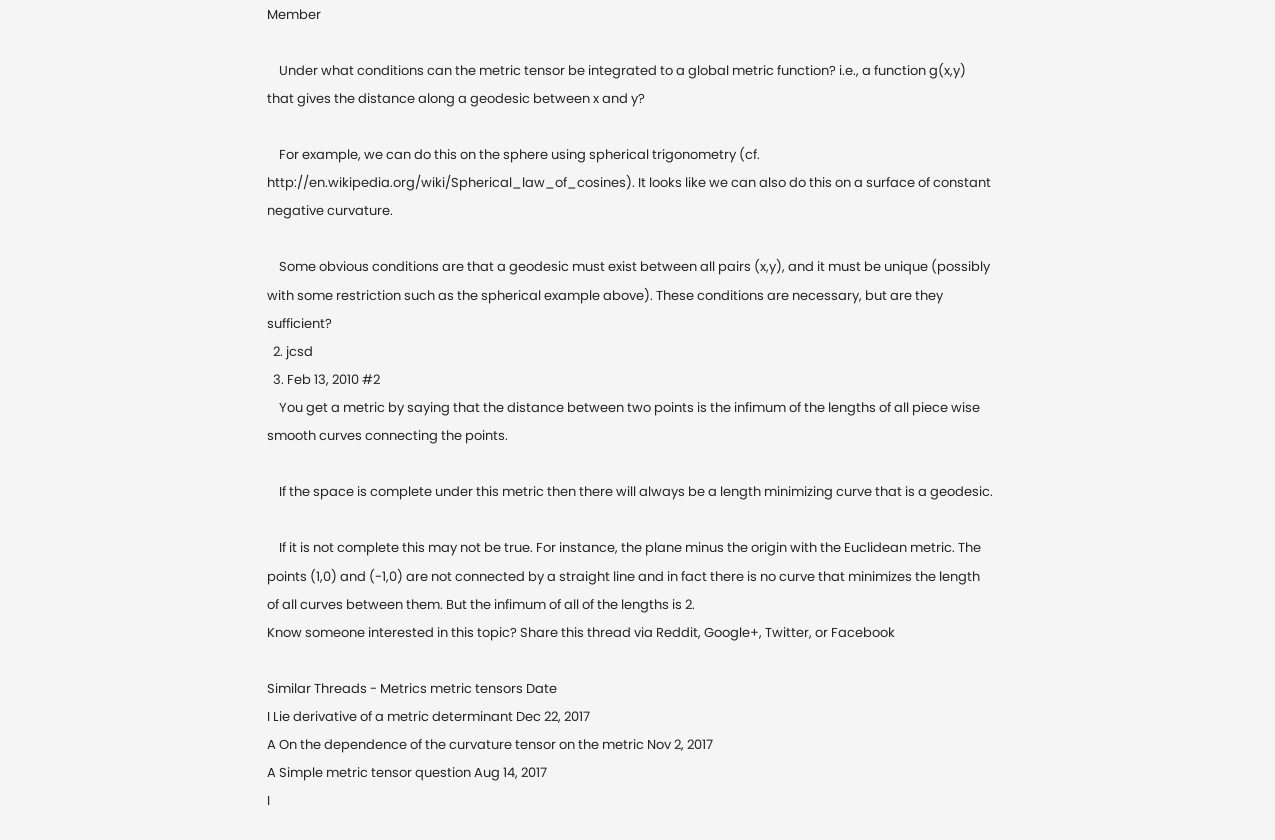Member

    Under what conditions can the metric tensor be integrated to a global metric function? i.e., a function g(x,y) that gives the distance along a geodesic between x and y?

    For example, we can do this on the sphere using spherical trigonometry (cf. http://en.wikipedia.org/wiki/Spherical_law_of_cosines). It looks like we can also do this on a surface of constant negative curvature.

    Some obvious conditions are that a geodesic must exist between all pairs (x,y), and it must be unique (possibly with some restriction such as the spherical example above). These conditions are necessary, but are they sufficient?
  2. jcsd
  3. Feb 13, 2010 #2
    You get a metric by saying that the distance between two points is the infimum of the lengths of all piece wise smooth curves connecting the points.

    If the space is complete under this metric then there will always be a length minimizing curve that is a geodesic.

    If it is not complete this may not be true. For instance, the plane minus the origin with the Euclidean metric. The points (1,0) and (-1,0) are not connected by a straight line and in fact there is no curve that minimizes the length of all curves between them. But the infimum of all of the lengths is 2.
Know someone interested in this topic? Share this thread via Reddit, Google+, Twitter, or Facebook

Similar Threads - Metrics metric tensors Date
I Lie derivative of a metric determinant Dec 22, 2017
A On the dependence of the curvature tensor on the metric Nov 2, 2017
A Simple metric tensor question Aug 14, 2017
I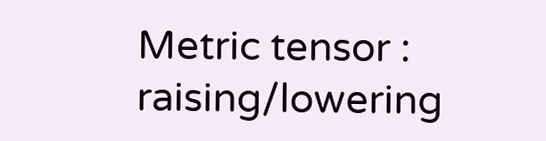Metric tensor : raising/lowering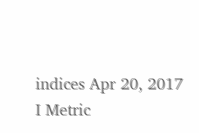indices Apr 20, 2017
I Metric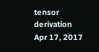tensor derivation Apr 17, 2017